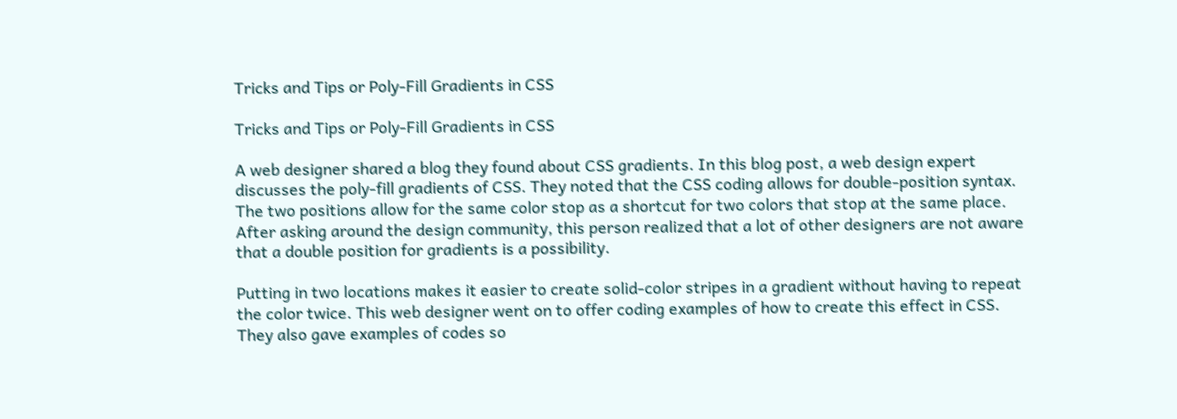Tricks and Tips or Poly-Fill Gradients in CSS

Tricks and Tips or Poly-Fill Gradients in CSS

A web designer shared a blog they found about CSS gradients. In this blog post, a web design expert discusses the poly-fill gradients of CSS. They noted that the CSS coding allows for double-position syntax. The two positions allow for the same color stop as a shortcut for two colors that stop at the same place. After asking around the design community, this person realized that a lot of other designers are not aware that a double position for gradients is a possibility.

Putting in two locations makes it easier to create solid-color stripes in a gradient without having to repeat the color twice. This web designer went on to offer coding examples of how to create this effect in CSS. They also gave examples of codes so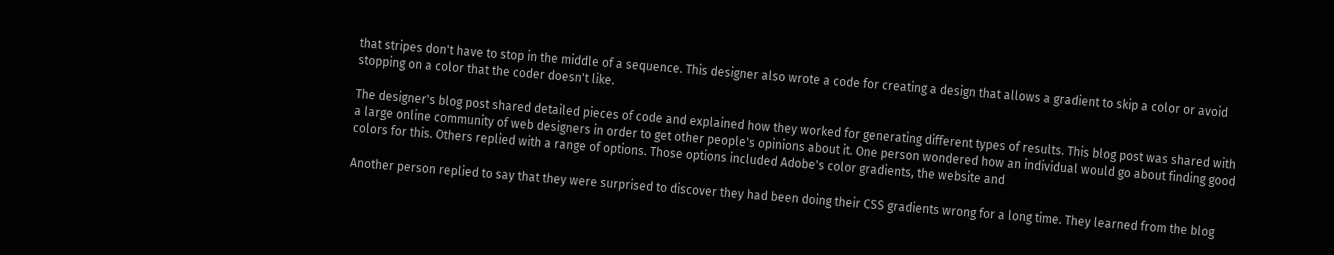that stripes don't have to stop in the middle of a sequence. This designer also wrote a code for creating a design that allows a gradient to skip a color or avoid stopping on a color that the coder doesn't like.

The designer's blog post shared detailed pieces of code and explained how they worked for generating different types of results. This blog post was shared with a large online community of web designers in order to get other people's opinions about it. One person wondered how an individual would go about finding good colors for this. Others replied with a range of options. Those options included Adobe's color gradients, the website and

Another person replied to say that they were surprised to discover they had been doing their CSS gradients wrong for a long time. They learned from the blog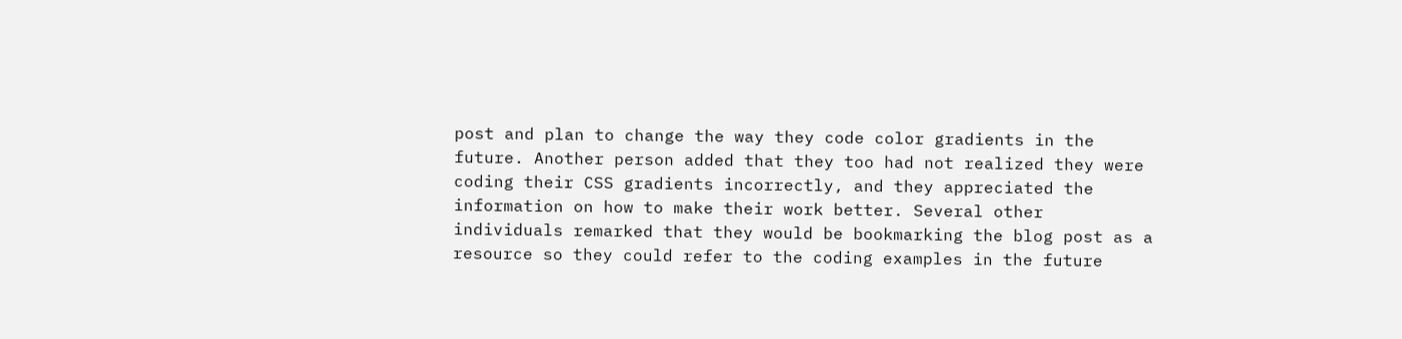post and plan to change the way they code color gradients in the future. Another person added that they too had not realized they were coding their CSS gradients incorrectly, and they appreciated the information on how to make their work better. Several other individuals remarked that they would be bookmarking the blog post as a resource so they could refer to the coding examples in the future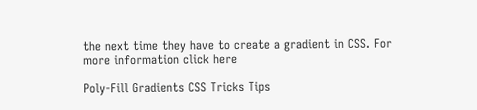the next time they have to create a gradient in CSS. For more information click here

Poly-Fill Gradients CSS Tricks Tips